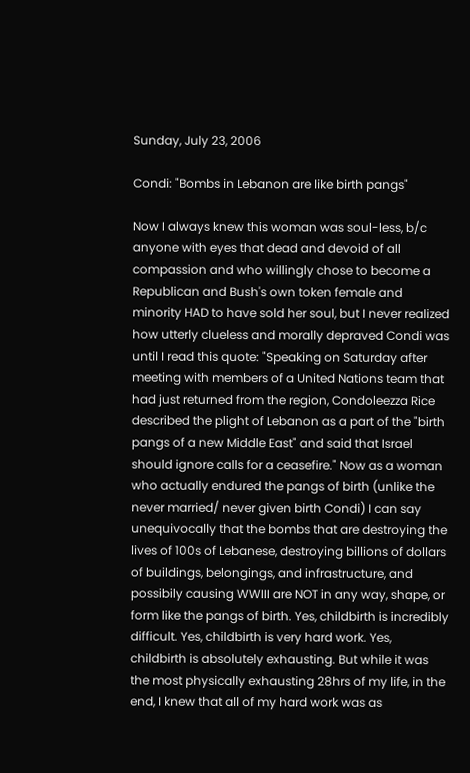Sunday, July 23, 2006

Condi: "Bombs in Lebanon are like birth pangs"

Now I always knew this woman was soul-less, b/c anyone with eyes that dead and devoid of all compassion and who willingly chose to become a Republican and Bush's own token female and minority HAD to have sold her soul, but I never realized how utterly clueless and morally depraved Condi was until I read this quote: "Speaking on Saturday after meeting with members of a United Nations team that had just returned from the region, Condoleezza Rice described the plight of Lebanon as a part of the "birth pangs of a new Middle East" and said that Israel should ignore calls for a ceasefire." Now as a woman who actually endured the pangs of birth (unlike the never married/ never given birth Condi) I can say unequivocally that the bombs that are destroying the lives of 100s of Lebanese, destroying billions of dollars of buildings, belongings, and infrastructure, and possibily causing WWIII are NOT in any way, shape, or form like the pangs of birth. Yes, childbirth is incredibly difficult. Yes, childbirth is very hard work. Yes, childbirth is absolutely exhausting. But while it was the most physically exhausting 28hrs of my life, in the end, I knew that all of my hard work was as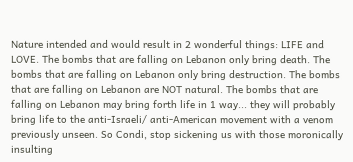Nature intended and would result in 2 wonderful things: LIFE and LOVE. The bombs that are falling on Lebanon only bring death. The bombs that are falling on Lebanon only bring destruction. The bombs that are falling on Lebanon are NOT natural. The bombs that are falling on Lebanon may bring forth life in 1 way... they will probably bring life to the anti-Israeli/ anti-American movement with a venom previously unseen. So Condi, stop sickening us with those moronically insulting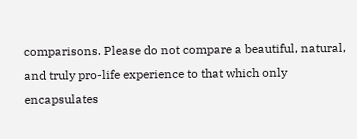comparisons. Please do not compare a beautiful, natural, and truly pro-life experience to that which only encapsulates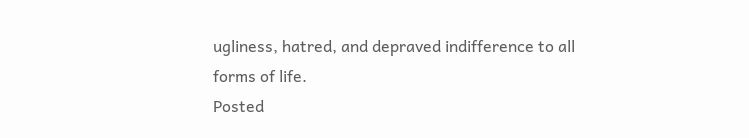ugliness, hatred, and depraved indifference to all forms of life.
Posted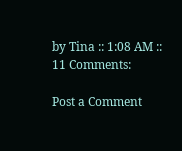by Tina :: 1:08 AM :: 11 Comments:

Post a Comment